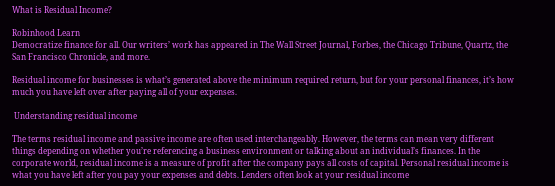What is Residual Income?

Robinhood Learn
Democratize finance for all. Our writers’ work has appeared in The Wall Street Journal, Forbes, the Chicago Tribune, Quartz, the San Francisco Chronicle, and more.

Residual income for businesses is what’s generated above the minimum required return, but for your personal finances, it’s how much you have left over after paying all of your expenses.

 Understanding residual income

The terms residual income and passive income are often used interchangeably. However, the terms can mean very different things depending on whether you’re referencing a business environment or talking about an individual’s finances. In the corporate world, residual income is a measure of profit after the company pays all costs of capital. Personal residual income is what you have left after you pay your expenses and debts. Lenders often look at your residual income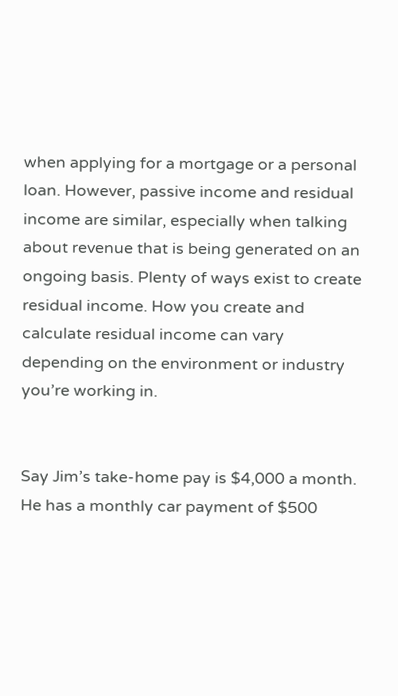when applying for a mortgage or a personal loan. However, passive income and residual income are similar, especially when talking about revenue that is being generated on an ongoing basis. Plenty of ways exist to create residual income. How you create and calculate residual income can vary depending on the environment or industry you’re working in.


Say Jim’s take-home pay is $4,000 a month. He has a monthly car payment of $500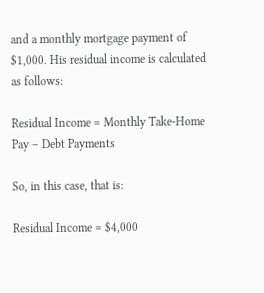and a monthly mortgage payment of $1,000. His residual income is calculated as follows:

Residual Income = Monthly Take-Home Pay – Debt Payments

So, in this case, that is:

Residual Income = $4,000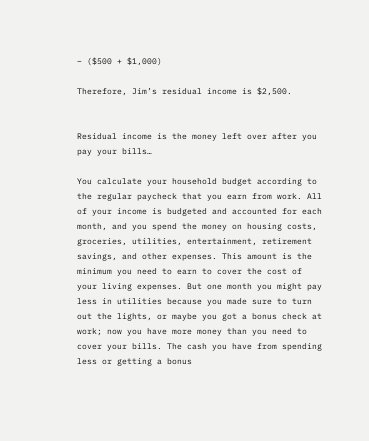– ($500 + $1,000)

Therefore, Jim’s residual income is $2,500.


Residual income is the money left over after you pay your bills…

You calculate your household budget according to the regular paycheck that you earn from work. All of your income is budgeted and accounted for each month, and you spend the money on housing costs, groceries, utilities, entertainment, retirement savings, and other expenses. This amount is the minimum you need to earn to cover the cost of your living expenses. But one month you might pay less in utilities because you made sure to turn out the lights, or maybe you got a bonus check at work; now you have more money than you need to cover your bills. The cash you have from spending less or getting a bonus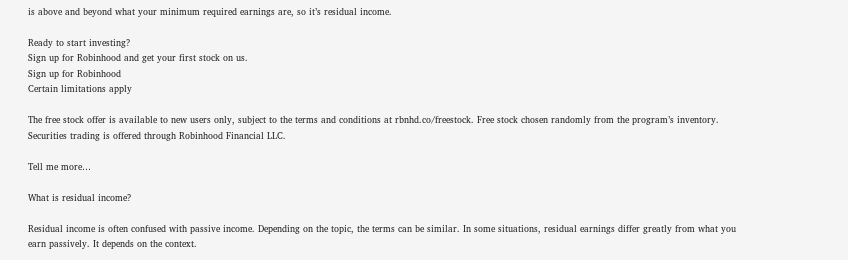is above and beyond what your minimum required earnings are, so it’s residual income.

Ready to start investing?
Sign up for Robinhood and get your first stock on us.
Sign up for Robinhood
Certain limitations apply

The free stock offer is available to new users only, subject to the terms and conditions at rbnhd.co/freestock. Free stock chosen randomly from the program’s inventory. Securities trading is offered through Robinhood Financial LLC.

Tell me more…

What is residual income?

Residual income is often confused with passive income. Depending on the topic, the terms can be similar. In some situations, residual earnings differ greatly from what you earn passively. It depends on the context.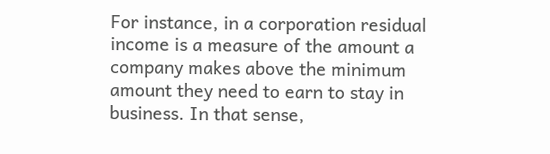For instance, in a corporation residual income is a measure of the amount a company makes above the minimum amount they need to earn to stay in business. In that sense,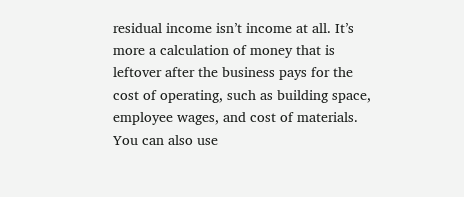residual income isn’t income at all. It’s more a calculation of money that is leftover after the business pays for the cost of operating, such as building space, employee wages, and cost of materials. You can also use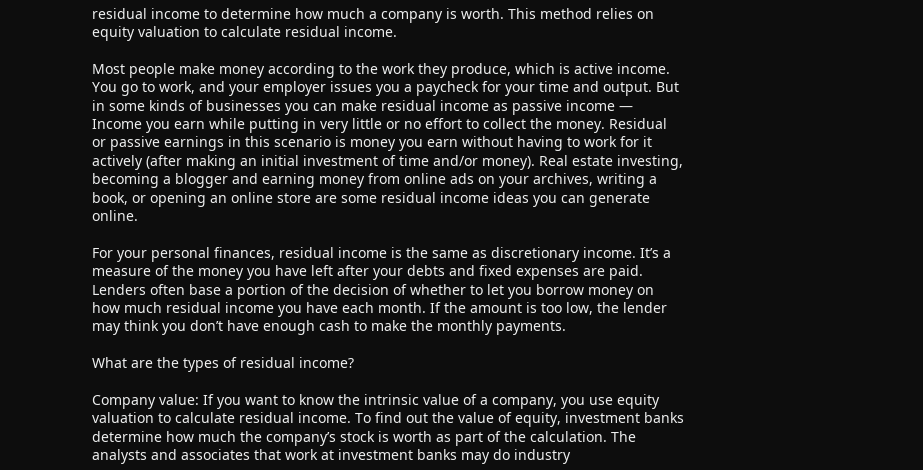residual income to determine how much a company is worth. This method relies on equity valuation to calculate residual income.

Most people make money according to the work they produce, which is active income. You go to work, and your employer issues you a paycheck for your time and output. But in some kinds of businesses you can make residual income as passive income — Income you earn while putting in very little or no effort to collect the money. Residual or passive earnings in this scenario is money you earn without having to work for it actively (after making an initial investment of time and/or money). Real estate investing, becoming a blogger and earning money from online ads on your archives, writing a book, or opening an online store are some residual income ideas you can generate online.

For your personal finances, residual income is the same as discretionary income. It’s a measure of the money you have left after your debts and fixed expenses are paid. Lenders often base a portion of the decision of whether to let you borrow money on how much residual income you have each month. If the amount is too low, the lender may think you don’t have enough cash to make the monthly payments.

What are the types of residual income?

Company value: If you want to know the intrinsic value of a company, you use equity valuation to calculate residual income. To find out the value of equity, investment banks determine how much the company’s stock is worth as part of the calculation. The analysts and associates that work at investment banks may do industry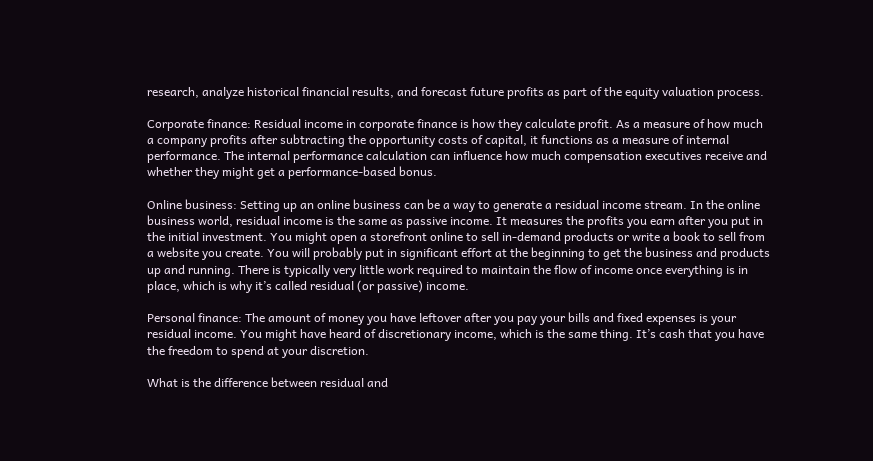research, analyze historical financial results, and forecast future profits as part of the equity valuation process.

Corporate finance: Residual income in corporate finance is how they calculate profit. As a measure of how much a company profits after subtracting the opportunity costs of capital, it functions as a measure of internal performance. The internal performance calculation can influence how much compensation executives receive and whether they might get a performance-based bonus.

Online business: Setting up an online business can be a way to generate a residual income stream. In the online business world, residual income is the same as passive income. It measures the profits you earn after you put in the initial investment. You might open a storefront online to sell in-demand products or write a book to sell from a website you create. You will probably put in significant effort at the beginning to get the business and products up and running. There is typically very little work required to maintain the flow of income once everything is in place, which is why it’s called residual (or passive) income.

Personal finance: The amount of money you have leftover after you pay your bills and fixed expenses is your residual income. You might have heard of discretionary income, which is the same thing. It’s cash that you have the freedom to spend at your discretion.

What is the difference between residual and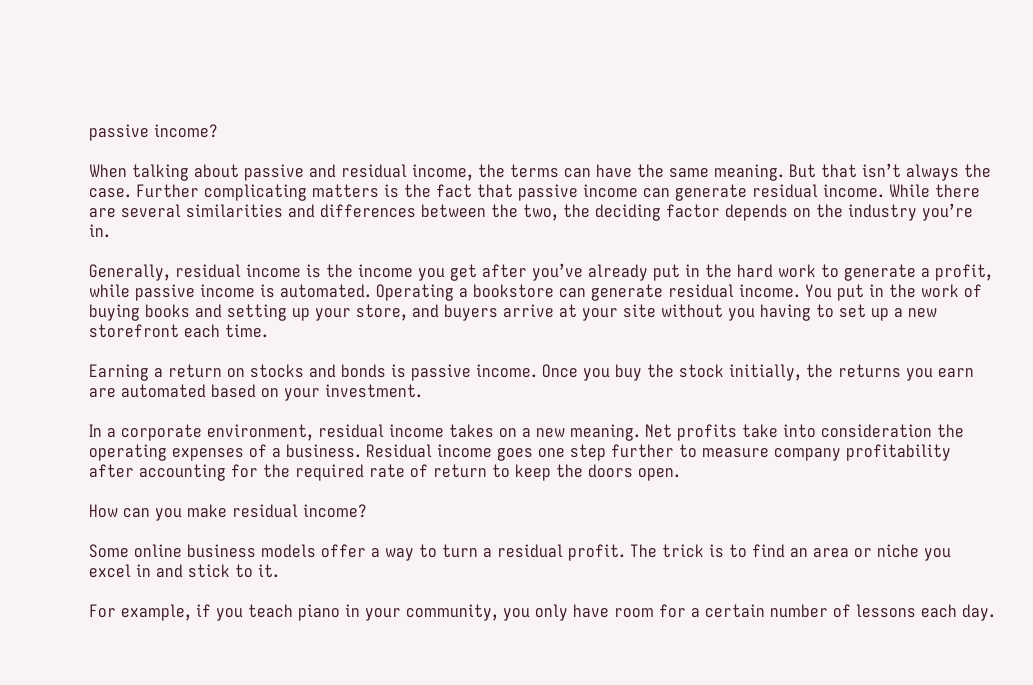passive income?

When talking about passive and residual income, the terms can have the same meaning. But that isn’t always the case. Further complicating matters is the fact that passive income can generate residual income. While there are several similarities and differences between the two, the deciding factor depends on the industry you’re in.

Generally, residual income is the income you get after you’ve already put in the hard work to generate a profit, while passive income is automated. Operating a bookstore can generate residual income. You put in the work of buying books and setting up your store, and buyers arrive at your site without you having to set up a new storefront each time.

Earning a return on stocks and bonds is passive income. Once you buy the stock initially, the returns you earn are automated based on your investment.

In a corporate environment, residual income takes on a new meaning. Net profits take into consideration the operating expenses of a business. Residual income goes one step further to measure company profitability after accounting for the required rate of return to keep the doors open.

How can you make residual income?

Some online business models offer a way to turn a residual profit. The trick is to find an area or niche you excel in and stick to it.

For example, if you teach piano in your community, you only have room for a certain number of lessons each day.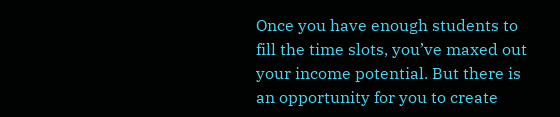Once you have enough students to fill the time slots, you’ve maxed out your income potential. But there is an opportunity for you to create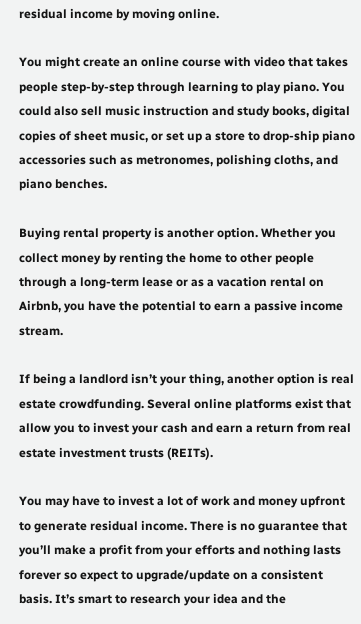residual income by moving online.

You might create an online course with video that takes people step-by-step through learning to play piano. You could also sell music instruction and study books, digital copies of sheet music, or set up a store to drop-ship piano accessories such as metronomes, polishing cloths, and piano benches.

Buying rental property is another option. Whether you collect money by renting the home to other people through a long-term lease or as a vacation rental on Airbnb, you have the potential to earn a passive income stream.

If being a landlord isn’t your thing, another option is real estate crowdfunding. Several online platforms exist that allow you to invest your cash and earn a return from real estate investment trusts (REITs).

You may have to invest a lot of work and money upfront to generate residual income. There is no guarantee that you’ll make a profit from your efforts and nothing lasts forever so expect to upgrade/update on a consistent basis. It’s smart to research your idea and the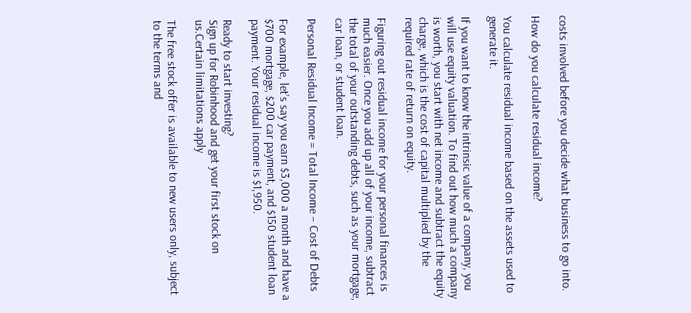costs involved before you decide what business to go into.

How do you calculate residual income?

You calculate residual income based on the assets used to generate it.

If you want to know the intrinsic value of a company, you will use equity valuation. To find out how much a company is worth, you start with net income and subtract the equity charge, which is the cost of capital multiplied by the required rate of return on equity.

Figuring out residual income for your personal finances is much easier. Once you add up all of your income, subtract the total of your outstanding debts, such as your mortgage, car loan, or student loan.

Personal Residual Income = Total Income – Cost of Debts

For example, let’s say you earn $3,000 a month and have a $700 mortgage, $200 car payment, and $150 student loan payment. Your residual income is $1,950.

Ready to start investing?
Sign up for Robinhood and get your first stock on us.Certain limitations apply

The free stock offer is available to new users only, subject to the terms and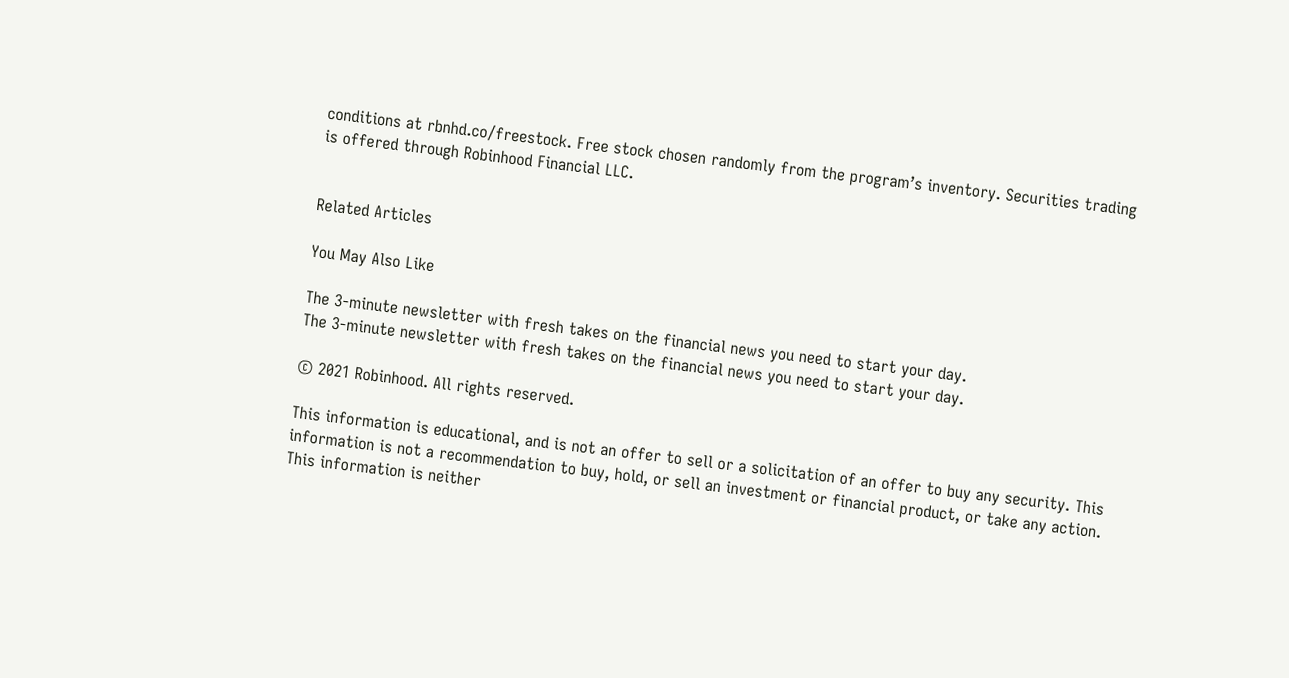conditions at rbnhd.co/freestock. Free stock chosen randomly from the program’s inventory. Securities trading is offered through Robinhood Financial LLC.


Related Articles

You May Also Like

The 3-minute newsletter with fresh takes on the financial news you need to start your day.
The 3-minute newsletter with fresh takes on the financial news you need to start your day.

© 2021 Robinhood. All rights reserved.

This information is educational, and is not an offer to sell or a solicitation of an offer to buy any security. This information is not a recommendation to buy, hold, or sell an investment or financial product, or take any action. This information is neither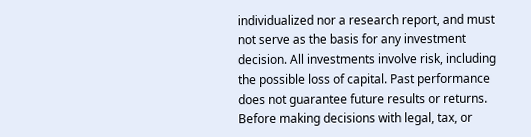individualized nor a research report, and must not serve as the basis for any investment decision. All investments involve risk, including the possible loss of capital. Past performance does not guarantee future results or returns. Before making decisions with legal, tax, or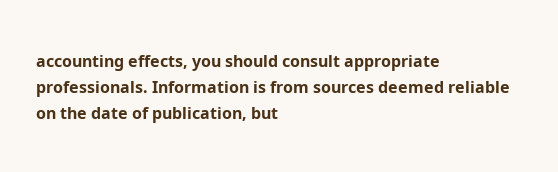accounting effects, you should consult appropriate professionals. Information is from sources deemed reliable on the date of publication, but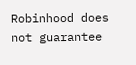Robinhood does not guarantee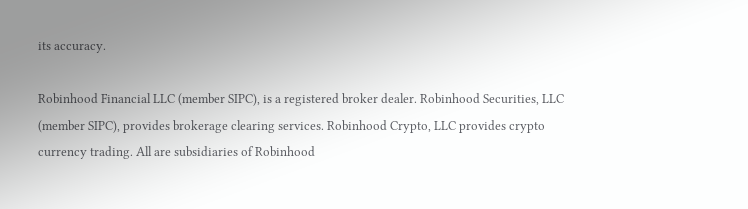its accuracy.

Robinhood Financial LLC (member SIPC), is a registered broker dealer. Robinhood Securities, LLC (member SIPC), provides brokerage clearing services. Robinhood Crypto, LLC provides crypto currency trading. All are subsidiaries of Robinhood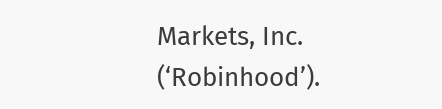Markets, Inc. (‘Robinhood’).